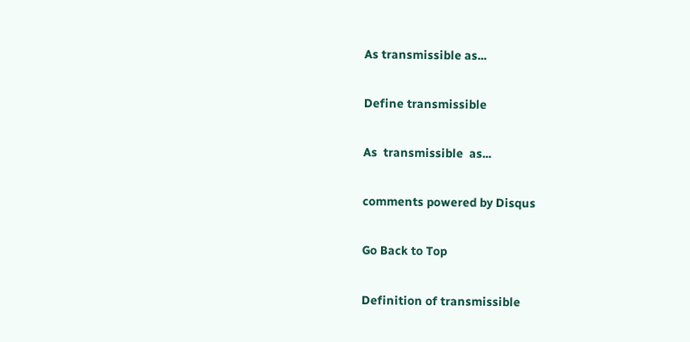As transmissible as...

Define transmissible

As  transmissible  as...

comments powered by Disqus

Go Back to Top

Definition of transmissible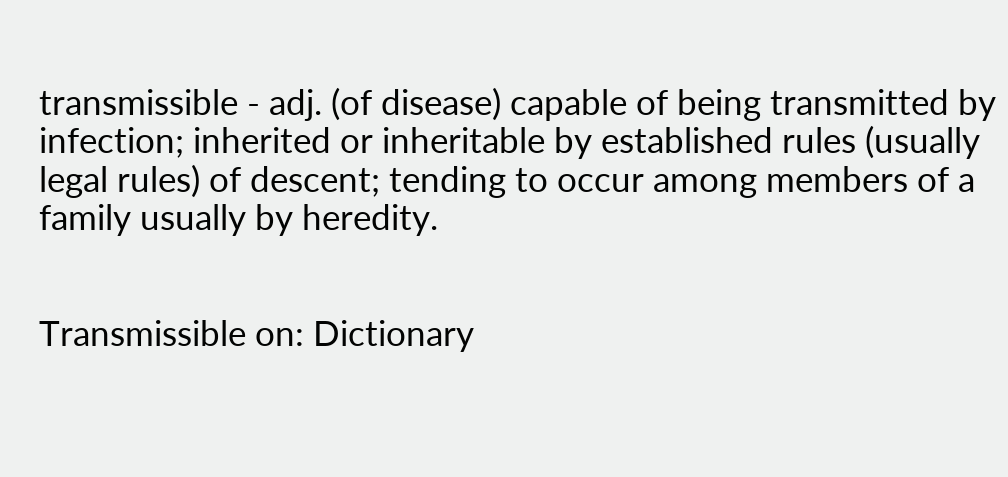transmissible - adj. (of disease) capable of being transmitted by infection; inherited or inheritable by established rules (usually legal rules) of descent; tending to occur among members of a family usually by heredity.


Transmissible on: Dictionary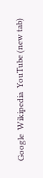Google  Wikipedia  YouTube (new tab)